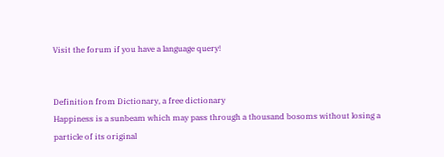Visit the forum if you have a language query!


Definition from Dictionary, a free dictionary
Happiness is a sunbeam which may pass through a thousand bosoms without losing a particle of its original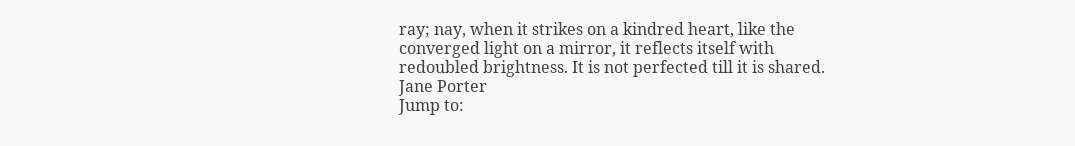ray; nay, when it strikes on a kindred heart, like the converged light on a mirror, it reflects itself with redoubled brightness. It is not perfected till it is shared.
Jane Porter
Jump to: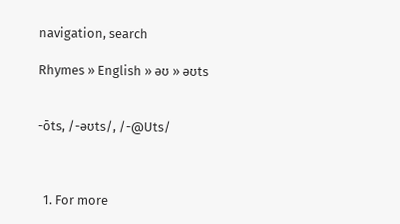navigation, search

Rhymes » English » əʊ » əʊts


-ōts, /-əʊts/, /-@Uts/



  1. For more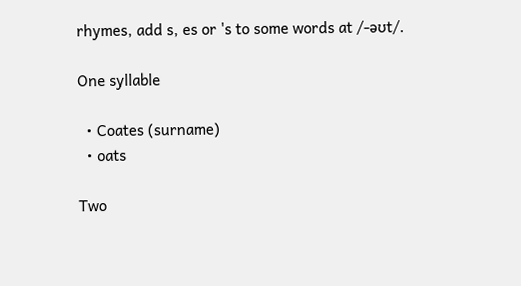rhymes, add s, es or 's to some words at /-əʊt/.

One syllable

  • Coates (surname)
  • oats

Two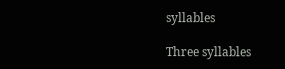syllables

Three syllables